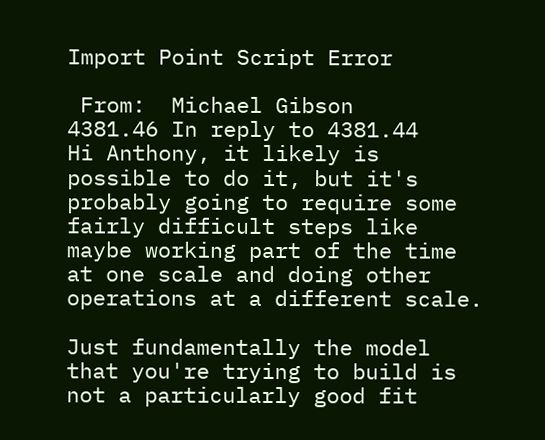Import Point Script Error

 From:  Michael Gibson
4381.46 In reply to 4381.44
Hi Anthony, it likely is possible to do it, but it's probably going to require some fairly difficult steps like maybe working part of the time at one scale and doing other operations at a different scale.

Just fundamentally the model that you're trying to build is not a particularly good fit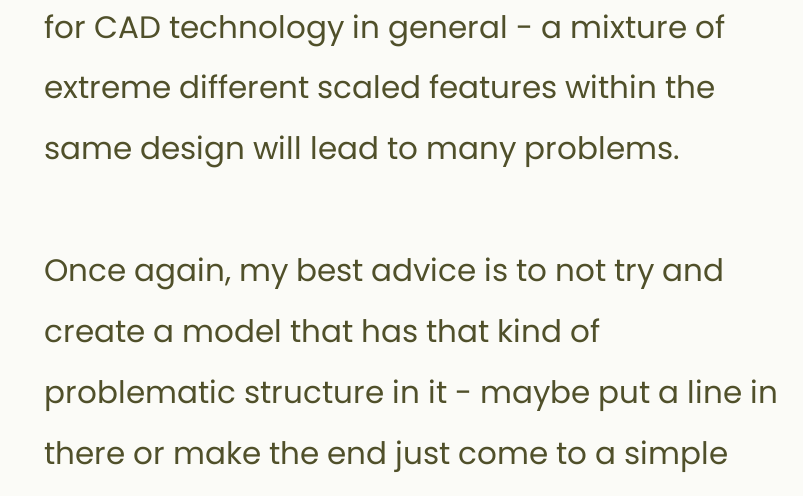for CAD technology in general - a mixture of extreme different scaled features within the same design will lead to many problems.

Once again, my best advice is to not try and create a model that has that kind of problematic structure in it - maybe put a line in there or make the end just come to a simple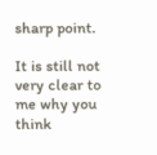sharp point.

It is still not very clear to me why you think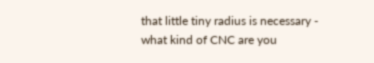that little tiny radius is necessary - what kind of CNC are you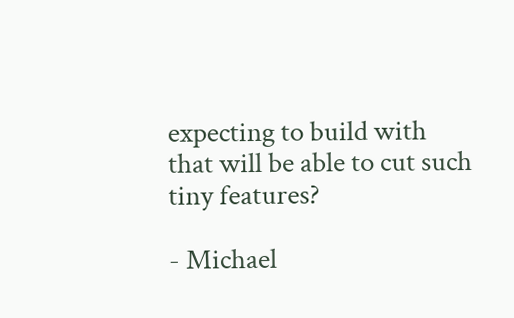expecting to build with that will be able to cut such tiny features?

- Michael